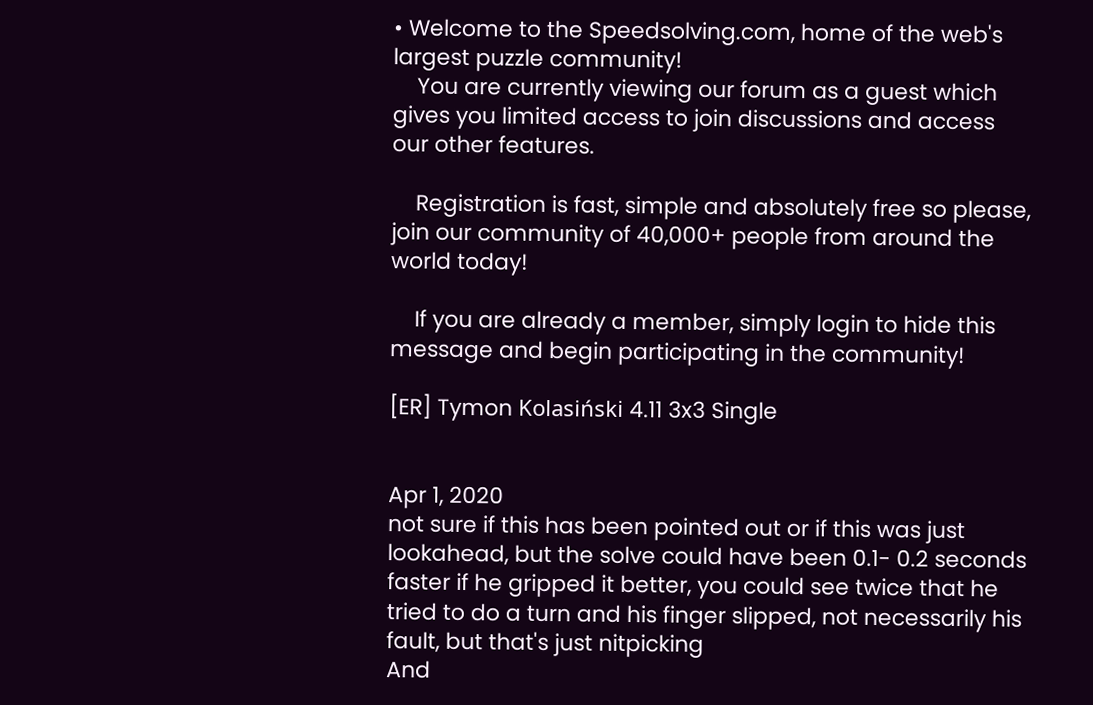• Welcome to the Speedsolving.com, home of the web's largest puzzle community!
    You are currently viewing our forum as a guest which gives you limited access to join discussions and access our other features.

    Registration is fast, simple and absolutely free so please, join our community of 40,000+ people from around the world today!

    If you are already a member, simply login to hide this message and begin participating in the community!

[ER] Tymon Kolasiński 4.11 3x3 Single


Apr 1, 2020
not sure if this has been pointed out or if this was just lookahead, but the solve could have been 0.1- 0.2 seconds faster if he gripped it better, you could see twice that he tried to do a turn and his finger slipped, not necessarily his fault, but that's just nitpicking
And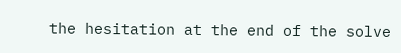the hesitation at the end of the solve